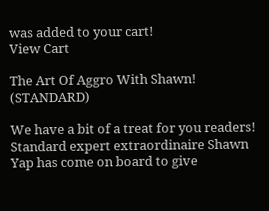was added to your cart!
View Cart

The Art Of Aggro With Shawn! (STANDARD)

We have a bit of a treat for you readers! Standard expert extraordinaire Shawn Yap has come on board to give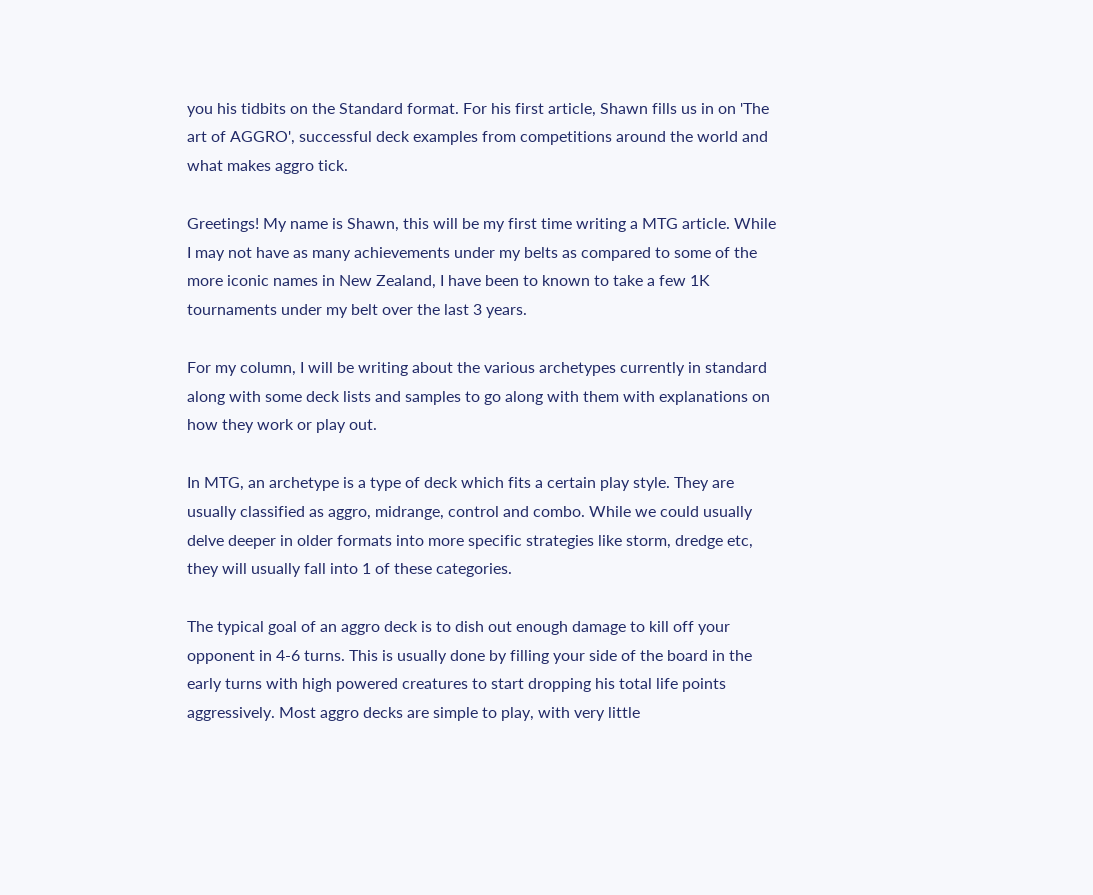you his tidbits on the Standard format. For his first article, Shawn fills us in on 'The art of AGGRO', successful deck examples from competitions around the world and what makes aggro tick.

Greetings! My name is Shawn, this will be my first time writing a MTG article. While I may not have as many achievements under my belts as compared to some of the more iconic names in New Zealand, I have been to known to take a few 1K tournaments under my belt over the last 3 years.

For my column, I will be writing about the various archetypes currently in standard along with some deck lists and samples to go along with them with explanations on how they work or play out.

In MTG, an archetype is a type of deck which fits a certain play style. They are usually classified as aggro, midrange, control and combo. While we could usually delve deeper in older formats into more specific strategies like storm, dredge etc, they will usually fall into 1 of these categories.

The typical goal of an aggro deck is to dish out enough damage to kill off your opponent in 4-6 turns. This is usually done by filling your side of the board in the early turns with high powered creatures to start dropping his total life points aggressively. Most aggro decks are simple to play, with very little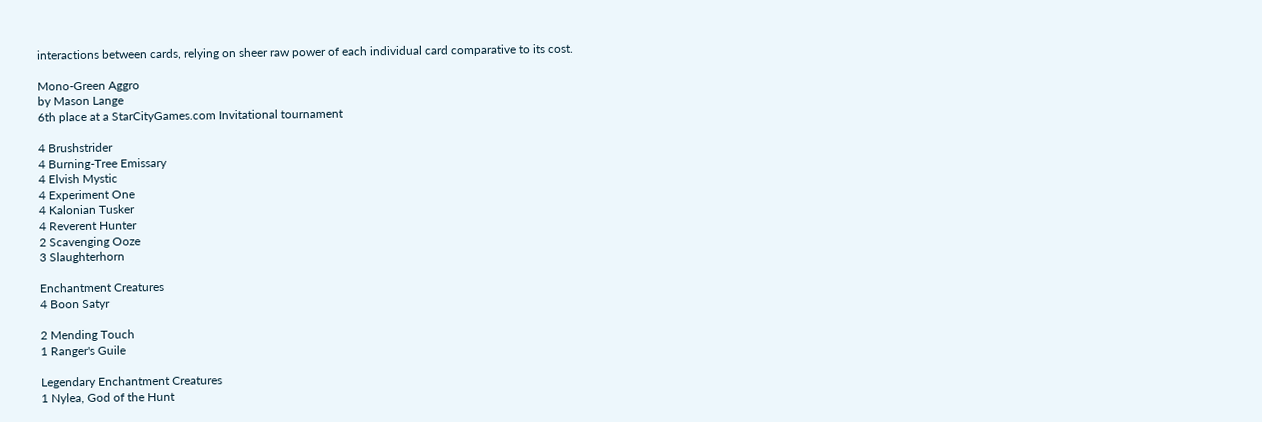interactions between cards, relying on sheer raw power of each individual card comparative to its cost.

Mono-Green Aggro
by Mason Lange
6th place at a StarCityGames.com Invitational tournament

4 Brushstrider
4 Burning-Tree Emissary
4 Elvish Mystic
4 Experiment One
4 Kalonian Tusker
4 Reverent Hunter
2 Scavenging Ooze
3 Slaughterhorn

Enchantment Creatures
4 Boon Satyr

2 Mending Touch
1 Ranger's Guile

Legendary Enchantment Creatures
1 Nylea, God of the Hunt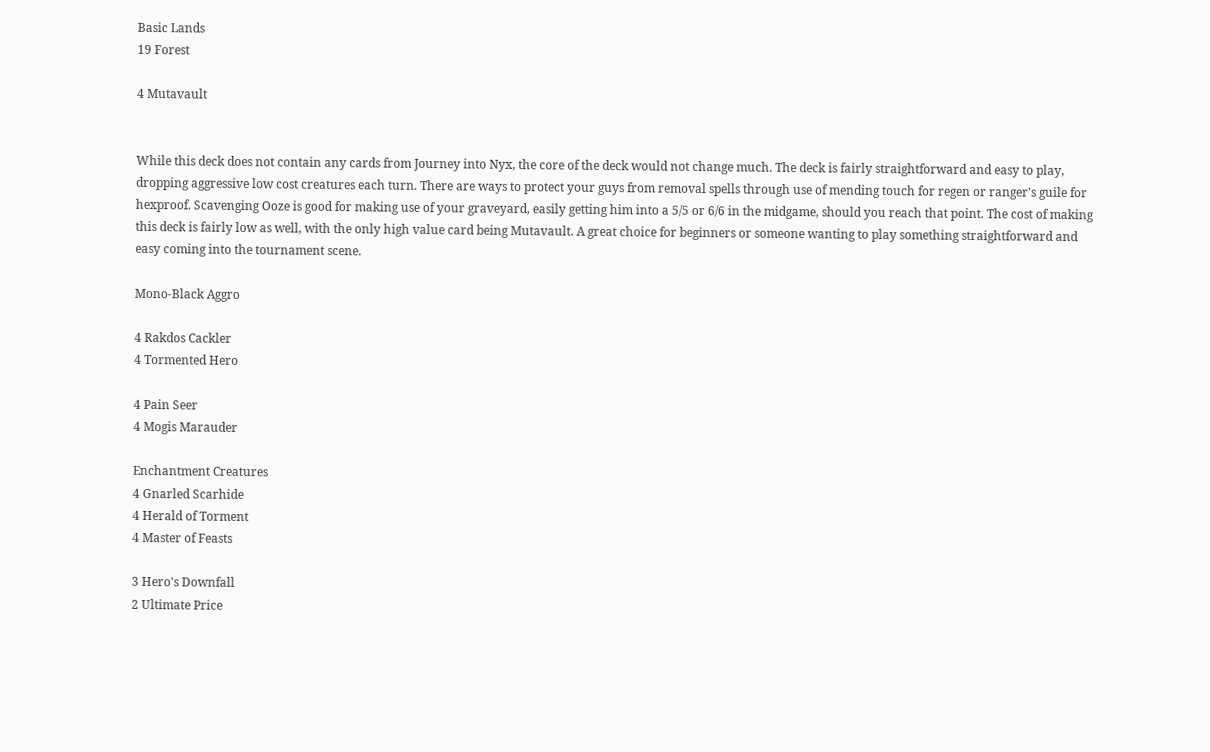Basic Lands
19 Forest

4 Mutavault


While this deck does not contain any cards from Journey into Nyx, the core of the deck would not change much. The deck is fairly straightforward and easy to play, dropping aggressive low cost creatures each turn. There are ways to protect your guys from removal spells through use of mending touch for regen or ranger's guile for hexproof. Scavenging Ooze is good for making use of your graveyard, easily getting him into a 5/5 or 6/6 in the midgame, should you reach that point. The cost of making this deck is fairly low as well, with the only high value card being Mutavault. A great choice for beginners or someone wanting to play something straightforward and easy coming into the tournament scene.

Mono-Black Aggro

4 Rakdos Cackler
4 Tormented Hero

4 Pain Seer
4 Mogis Marauder

Enchantment Creatures
4 Gnarled Scarhide
4 Herald of Torment
4 Master of Feasts

3 Hero's Downfall
2 Ultimate Price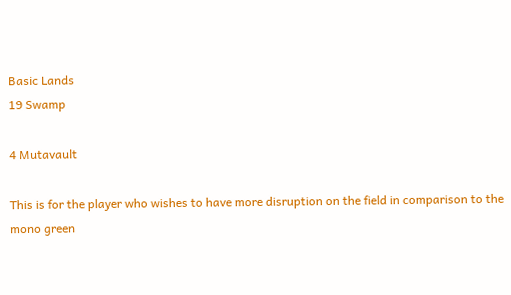Basic Lands
19 Swamp

4 Mutavault

This is for the player who wishes to have more disruption on the field in comparison to the mono green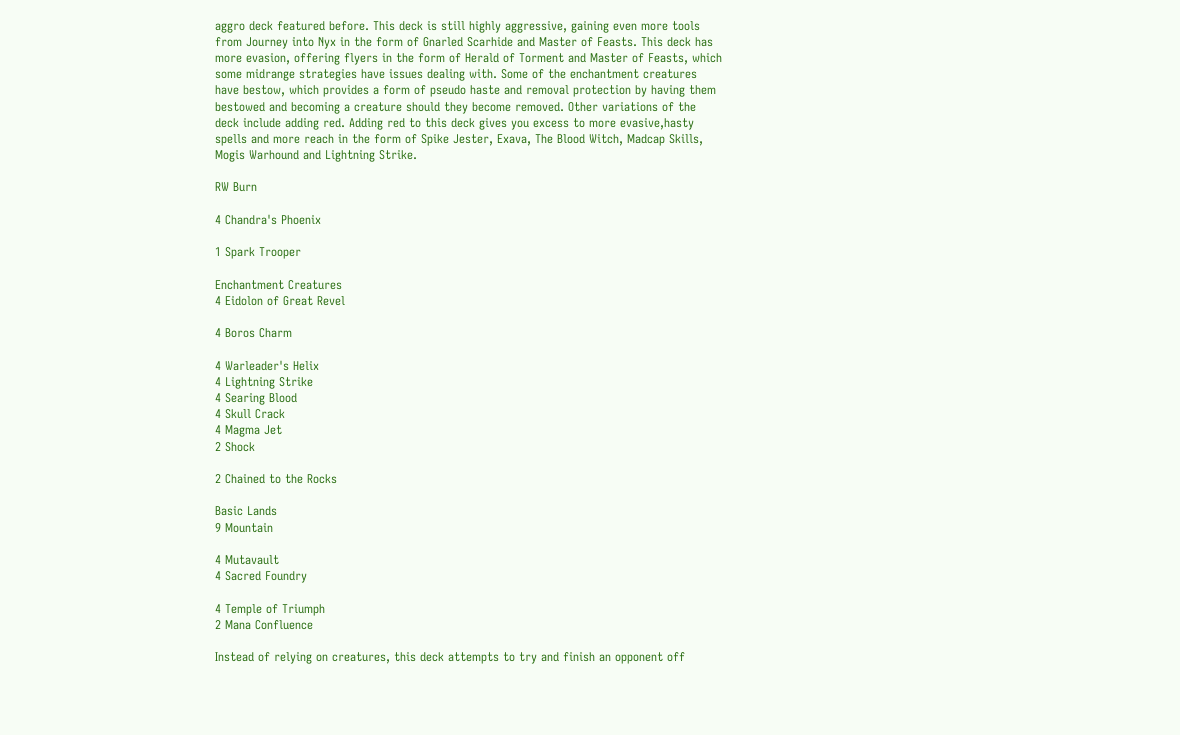aggro deck featured before. This deck is still highly aggressive, gaining even more tools from Journey into Nyx in the form of Gnarled Scarhide and Master of Feasts. This deck has more evasion, offering flyers in the form of Herald of Torment and Master of Feasts, which some midrange strategies have issues dealing with. Some of the enchantment creatures have bestow, which provides a form of pseudo haste and removal protection by having them bestowed and becoming a creature should they become removed. Other variations of the deck include adding red. Adding red to this deck gives you excess to more evasive,hasty spells and more reach in the form of Spike Jester, Exava, The Blood Witch, Madcap Skills, Mogis Warhound and Lightning Strike.

RW Burn

4 Chandra's Phoenix

1 Spark Trooper

Enchantment Creatures
4 Eidolon of Great Revel

4 Boros Charm

4 Warleader's Helix
4 Lightning Strike
4 Searing Blood
4 Skull Crack
4 Magma Jet
2 Shock

2 Chained to the Rocks

Basic Lands
9 Mountain

4 Mutavault
4 Sacred Foundry

4 Temple of Triumph
2 Mana Confluence

Instead of relying on creatures, this deck attempts to try and finish an opponent off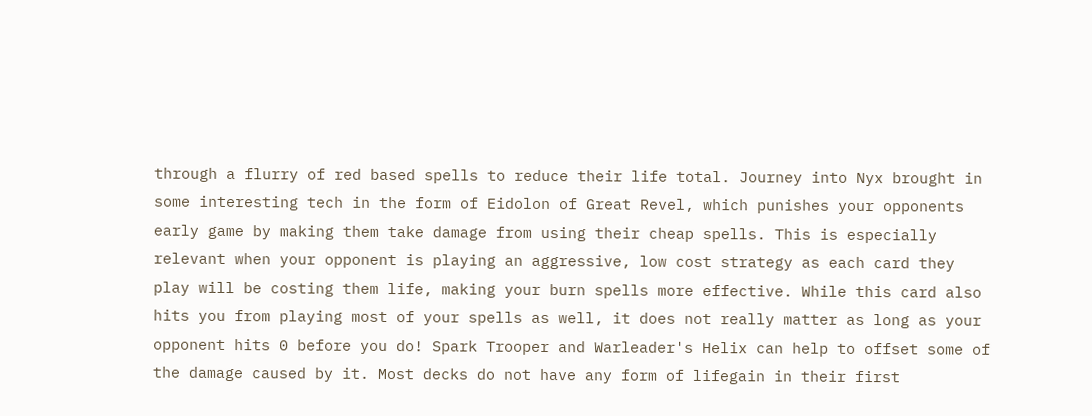through a flurry of red based spells to reduce their life total. Journey into Nyx brought in some interesting tech in the form of Eidolon of Great Revel, which punishes your opponents early game by making them take damage from using their cheap spells. This is especially relevant when your opponent is playing an aggressive, low cost strategy as each card they play will be costing them life, making your burn spells more effective. While this card also hits you from playing most of your spells as well, it does not really matter as long as your opponent hits 0 before you do! Spark Trooper and Warleader's Helix can help to offset some of the damage caused by it. Most decks do not have any form of lifegain in their first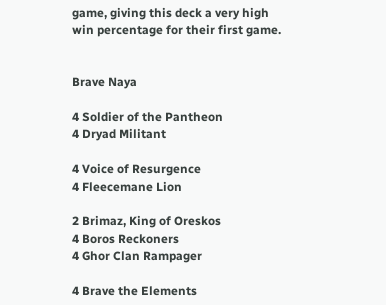game, giving this deck a very high win percentage for their first game.


Brave Naya

4 Soldier of the Pantheon
4 Dryad Militant

4 Voice of Resurgence
4 Fleecemane Lion

2 Brimaz, King of Oreskos
4 Boros Reckoners
4 Ghor Clan Rampager

4 Brave the Elements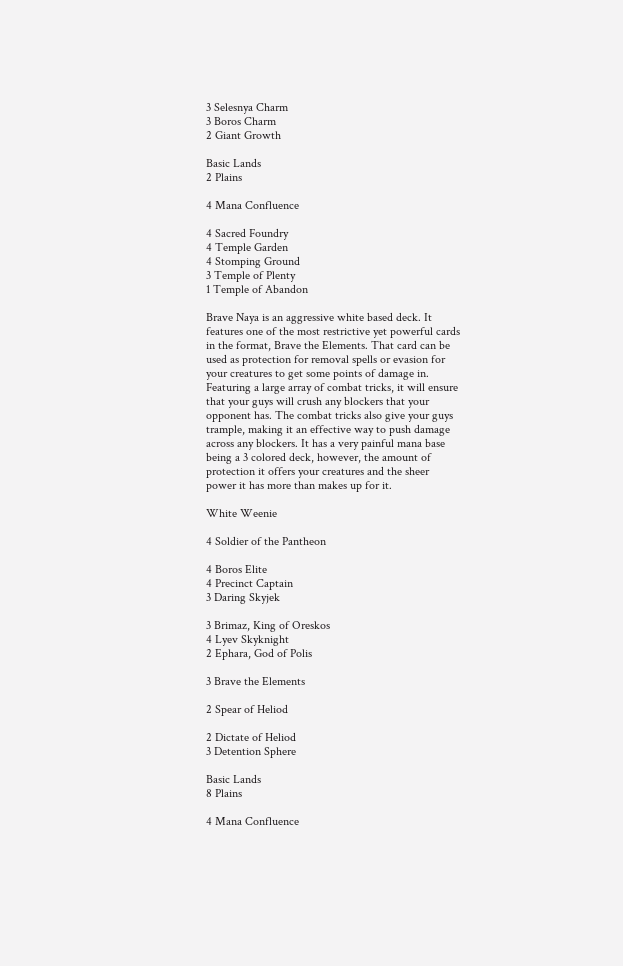3 Selesnya Charm
3 Boros Charm
2 Giant Growth

Basic Lands
2 Plains

4 Mana Confluence

4 Sacred Foundry
4 Temple Garden
4 Stomping Ground
3 Temple of Plenty
1 Temple of Abandon

Brave Naya is an aggressive white based deck. It features one of the most restrictive yet powerful cards in the format, Brave the Elements. That card can be used as protection for removal spells or evasion for your creatures to get some points of damage in. Featuring a large array of combat tricks, it will ensure that your guys will crush any blockers that your opponent has. The combat tricks also give your guys trample, making it an effective way to push damage across any blockers. It has a very painful mana base being a 3 colored deck, however, the amount of protection it offers your creatures and the sheer power it has more than makes up for it.

White Weenie

4 Soldier of the Pantheon

4 Boros Elite
4 Precinct Captain
3 Daring Skyjek

3 Brimaz, King of Oreskos
4 Lyev Skyknight
2 Ephara, God of Polis

3 Brave the Elements

2 Spear of Heliod

2 Dictate of Heliod
3 Detention Sphere

Basic Lands
8 Plains

4 Mana Confluence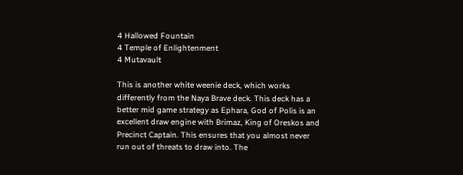4 Hallowed Fountain
4 Temple of Enlightenment
4 Mutavault

This is another white weenie deck, which works differently from the Naya Brave deck. This deck has a better mid game strategy as Ephara, God of Polis is an excellent draw engine with Brimaz, King of Oreskos and Precinct Captain. This ensures that you almost never run out of threats to draw into. The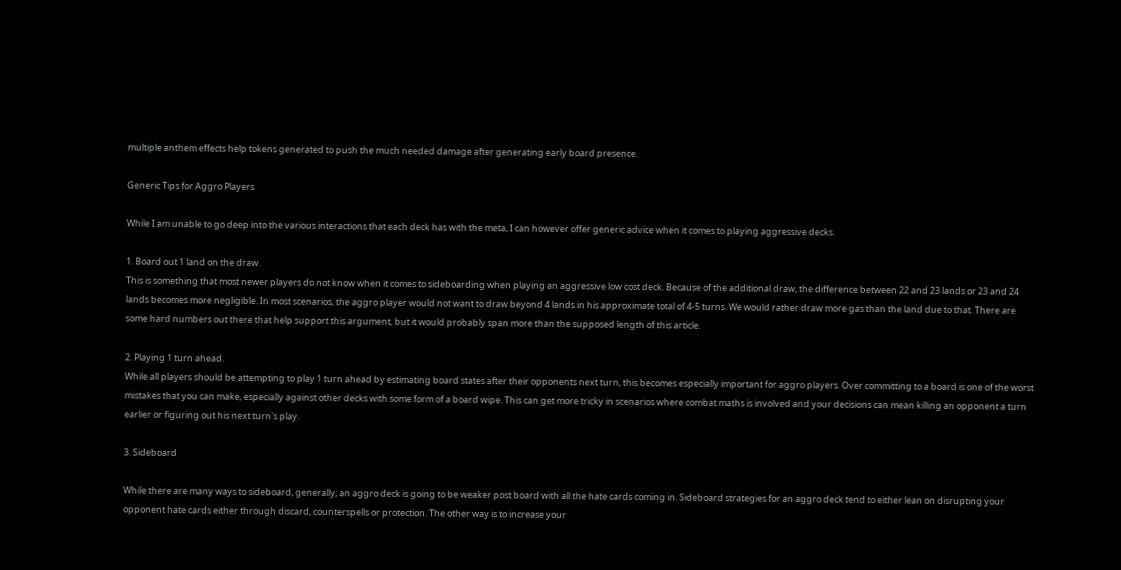multiple anthem effects help tokens generated to push the much needed damage after generating early board presence.

Generic Tips for Aggro Players

While I am unable to go deep into the various interactions that each deck has with the meta, I can however offer generic advice when it comes to playing aggressive decks.

1. Board out 1 land on the draw.
This is something that most newer players do not know when it comes to sideboarding when playing an aggressive low cost deck. Because of the additional draw, the difference between 22 and 23 lands or 23 and 24 lands becomes more negligible. In most scenarios, the aggro player would not want to draw beyond 4 lands in his approximate total of 4-5 turns. We would rather draw more gas than the land due to that. There are some hard numbers out there that help support this argument, but it would probably span more than the supposed length of this article.

2. Playing 1 turn ahead.
While all players should be attempting to play 1 turn ahead by estimating board states after their opponents next turn, this becomes especially important for aggro players. Over committing to a board is one of the worst mistakes that you can make, especially against other decks with some form of a board wipe. This can get more tricky in scenarios where combat maths is involved and your decisions can mean killing an opponent a turn earlier or figuring out his next turn's play.

3. Sideboard

While there are many ways to sideboard, generally, an aggro deck is going to be weaker post board with all the hate cards coming in. Sideboard strategies for an aggro deck tend to either lean on disrupting your opponent hate cards either through discard, counterspells or protection. The other way is to increase your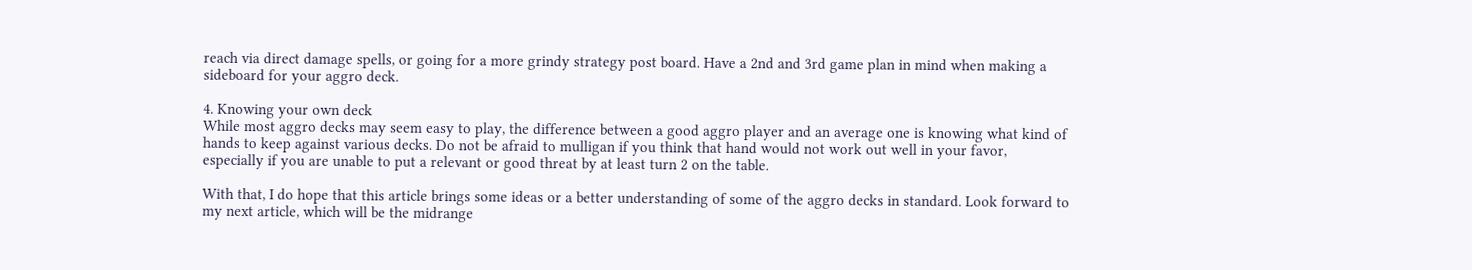reach via direct damage spells, or going for a more grindy strategy post board. Have a 2nd and 3rd game plan in mind when making a sideboard for your aggro deck.

4. Knowing your own deck
While most aggro decks may seem easy to play, the difference between a good aggro player and an average one is knowing what kind of hands to keep against various decks. Do not be afraid to mulligan if you think that hand would not work out well in your favor, especially if you are unable to put a relevant or good threat by at least turn 2 on the table.

With that, I do hope that this article brings some ideas or a better understanding of some of the aggro decks in standard. Look forward to my next article, which will be the midrange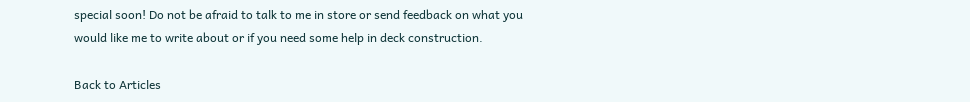special soon! Do not be afraid to talk to me in store or send feedback on what you would like me to write about or if you need some help in deck construction.

Back to Articles